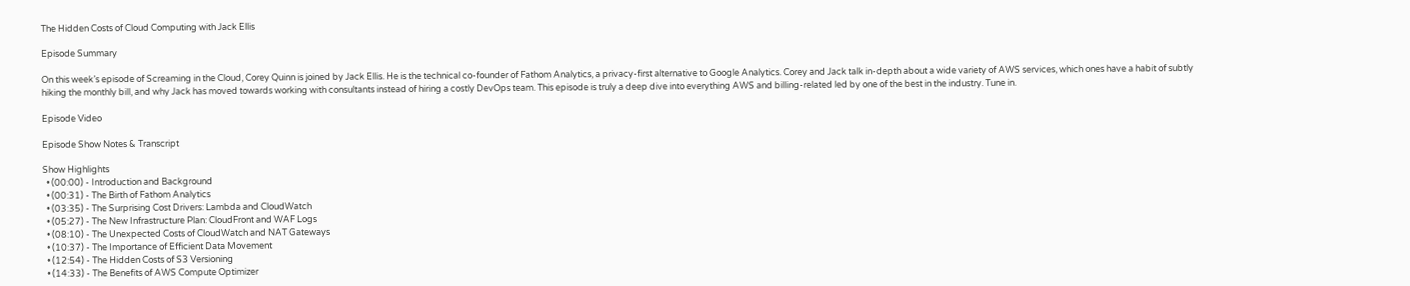The Hidden Costs of Cloud Computing with Jack Ellis

Episode Summary

On this week’s episode of Screaming in the Cloud, Corey Quinn is joined by Jack Ellis. He is the technical co-founder of Fathom Analytics, a privacy-first alternative to Google Analytics. Corey and Jack talk in-depth about a wide variety of AWS services, which ones have a habit of subtly hiking the monthly bill, and why Jack has moved towards working with consultants instead of hiring a costly DevOps team. This episode is truly a deep dive into everything AWS and billing-related led by one of the best in the industry. Tune in.

Episode Video

Episode Show Notes & Transcript

Show Highlights
  • (00:00) - Introduction and Background
  • (00:31) - The Birth of Fathom Analytics
  • (03:35) - The Surprising Cost Drivers: Lambda and CloudWatch
  • (05:27) - The New Infrastructure Plan: CloudFront and WAF Logs
  • (08:10) - The Unexpected Costs of CloudWatch and NAT Gateways
  • (10:37) - The Importance of Efficient Data Movement
  • (12:54) - The Hidden Costs of S3 Versioning
  • (14:33) - The Benefits of AWS Compute Optimizer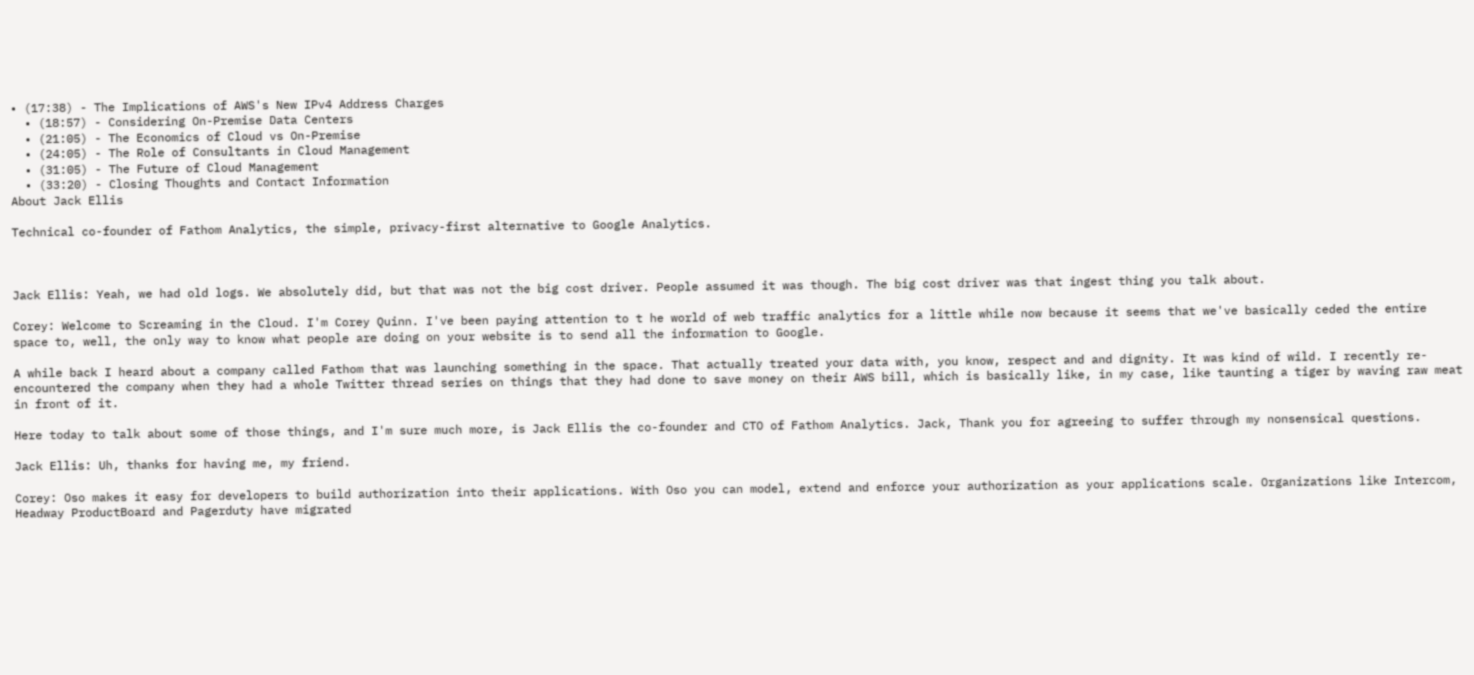• (17:38) - The Implications of AWS's New IPv4 Address Charges
  • (18:57) - Considering On-Premise Data Centers
  • (21:05) - The Economics of Cloud vs On-Premise
  • (24:05) - The Role of Consultants in Cloud Management
  • (31:05) - The Future of Cloud Management
  • (33:20) - Closing Thoughts and Contact Information
About Jack Ellis

Technical co-founder of Fathom Analytics, the simple, privacy-first alternative to Google Analytics.



Jack Ellis: Yeah, we had old logs. We absolutely did, but that was not the big cost driver. People assumed it was though. The big cost driver was that ingest thing you talk about.

Corey: Welcome to Screaming in the Cloud. I'm Corey Quinn. I've been paying attention to t he world of web traffic analytics for a little while now because it seems that we've basically ceded the entire space to, well, the only way to know what people are doing on your website is to send all the information to Google.

A while back I heard about a company called Fathom that was launching something in the space. That actually treated your data with, you know, respect and and dignity. It was kind of wild. I recently re-encountered the company when they had a whole Twitter thread series on things that they had done to save money on their AWS bill, which is basically like, in my case, like taunting a tiger by waving raw meat in front of it.

Here today to talk about some of those things, and I'm sure much more, is Jack Ellis the co-founder and CTO of Fathom Analytics. Jack, Thank you for agreeing to suffer through my nonsensical questions.

Jack Ellis: Uh, thanks for having me, my friend.

Corey: Oso makes it easy for developers to build authorization into their applications. With Oso you can model, extend and enforce your authorization as your applications scale. Organizations like Intercom, Headway ProductBoard and Pagerduty have migrated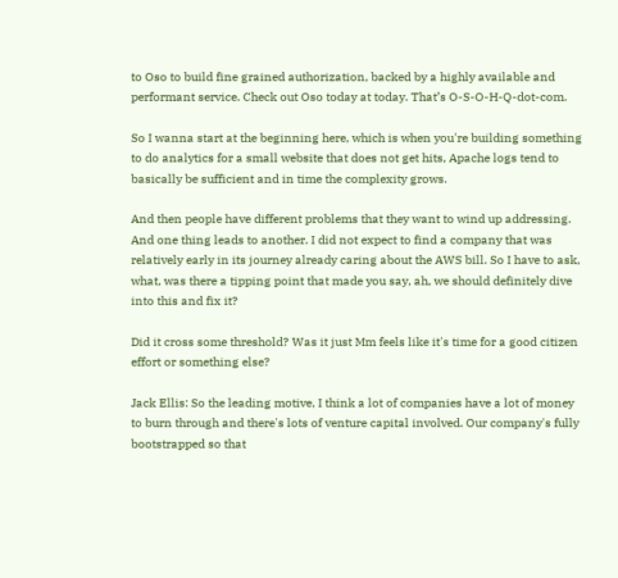to Oso to build fine grained authorization, backed by a highly available and performant service. Check out Oso today at today. That’s O-S-O-H-Q-dot-com.

So I wanna start at the beginning here, which is when you're building something to do analytics for a small website that does not get hits, Apache logs tend to basically be sufficient and in time the complexity grows.

And then people have different problems that they want to wind up addressing. And one thing leads to another. I did not expect to find a company that was relatively early in its journey already caring about the AWS bill. So I have to ask, what, was there a tipping point that made you say, ah, we should definitely dive into this and fix it?

Did it cross some threshold? Was it just Mm feels like it's time for a good citizen effort or something else?

Jack Ellis: So the leading motive, I think a lot of companies have a lot of money to burn through and there's lots of venture capital involved. Our company's fully bootstrapped so that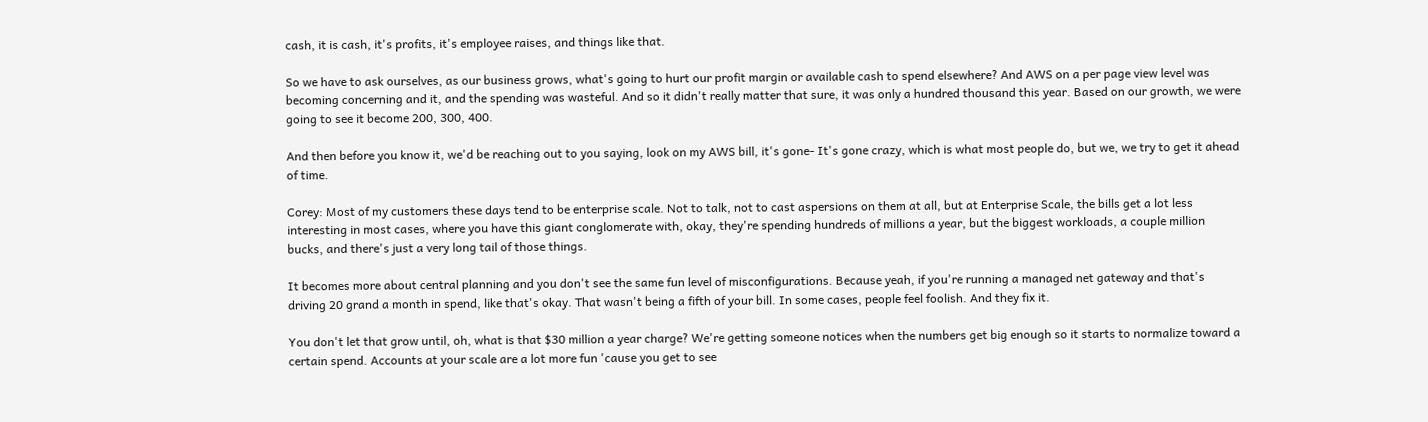cash, it is cash, it's profits, it's employee raises, and things like that.

So we have to ask ourselves, as our business grows, what's going to hurt our profit margin or available cash to spend elsewhere? And AWS on a per page view level was becoming concerning and it, and the spending was wasteful. And so it didn't really matter that sure, it was only a hundred thousand this year. Based on our growth, we were going to see it become 200, 300, 400.

And then before you know it, we'd be reaching out to you saying, look on my AWS bill, it's gone- It's gone crazy, which is what most people do, but we, we try to get it ahead of time.

Corey: Most of my customers these days tend to be enterprise scale. Not to talk, not to cast aspersions on them at all, but at Enterprise Scale, the bills get a lot less interesting in most cases, where you have this giant conglomerate with, okay, they're spending hundreds of millions a year, but the biggest workloads, a couple million bucks, and there's just a very long tail of those things.

It becomes more about central planning and you don't see the same fun level of misconfigurations. Because yeah, if you're running a managed net gateway and that's driving 20 grand a month in spend, like that's okay. That wasn't being a fifth of your bill. In some cases, people feel foolish. And they fix it.

You don't let that grow until, oh, what is that $30 million a year charge? We're getting someone notices when the numbers get big enough so it starts to normalize toward a certain spend. Accounts at your scale are a lot more fun 'cause you get to see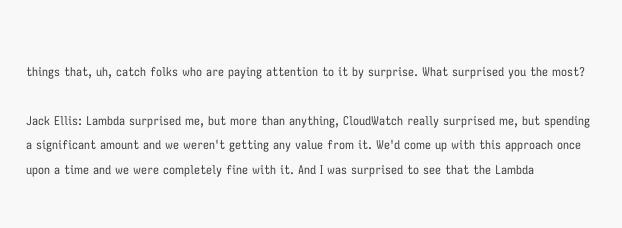things that, uh, catch folks who are paying attention to it by surprise. What surprised you the most?

Jack Ellis: Lambda surprised me, but more than anything, CloudWatch really surprised me, but spending a significant amount and we weren't getting any value from it. We'd come up with this approach once upon a time and we were completely fine with it. And I was surprised to see that the Lambda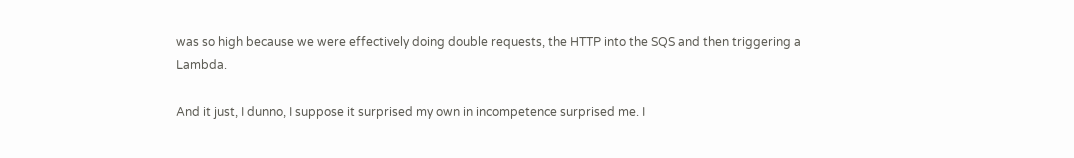was so high because we were effectively doing double requests, the HTTP into the SQS and then triggering a Lambda.

And it just, I dunno, I suppose it surprised my own in incompetence surprised me. I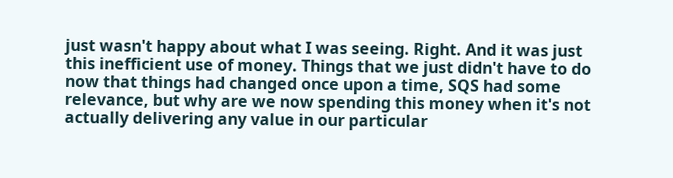just wasn't happy about what I was seeing. Right. And it was just this inefficient use of money. Things that we just didn't have to do now that things had changed once upon a time, SQS had some relevance, but why are we now spending this money when it's not actually delivering any value in our particular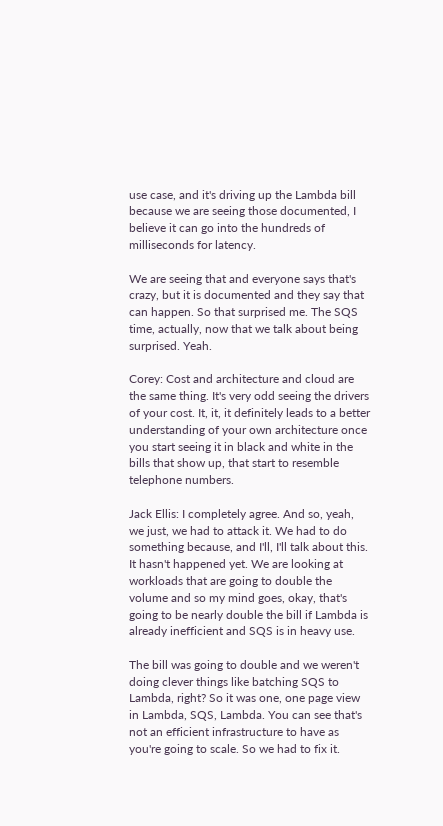use case, and it's driving up the Lambda bill because we are seeing those documented, I believe it can go into the hundreds of milliseconds for latency.

We are seeing that and everyone says that's crazy, but it is documented and they say that can happen. So that surprised me. The SQS time, actually, now that we talk about being surprised. Yeah.

Corey: Cost and architecture and cloud are the same thing. It's very odd seeing the drivers of your cost. It, it, it definitely leads to a better understanding of your own architecture once you start seeing it in black and white in the bills that show up, that start to resemble telephone numbers.

Jack Ellis: I completely agree. And so, yeah, we just, we had to attack it. We had to do something because, and I'll, I'll talk about this. It hasn't happened yet. We are looking at workloads that are going to double the volume and so my mind goes, okay, that's going to be nearly double the bill if Lambda is already inefficient and SQS is in heavy use.

The bill was going to double and we weren't doing clever things like batching SQS to Lambda, right? So it was one, one page view in Lambda, SQS, Lambda. You can see that's not an efficient infrastructure to have as you're going to scale. So we had to fix it.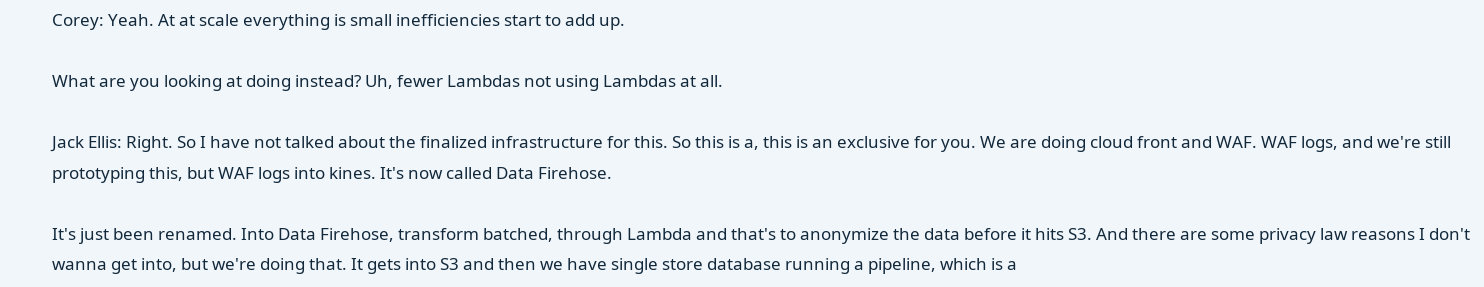Corey: Yeah. At at scale everything is small inefficiencies start to add up.

What are you looking at doing instead? Uh, fewer Lambdas not using Lambdas at all.

Jack Ellis: Right. So I have not talked about the finalized infrastructure for this. So this is a, this is an exclusive for you. We are doing cloud front and WAF. WAF logs, and we're still prototyping this, but WAF logs into kines. It's now called Data Firehose.

It's just been renamed. Into Data Firehose, transform batched, through Lambda and that's to anonymize the data before it hits S3. And there are some privacy law reasons I don't wanna get into, but we're doing that. It gets into S3 and then we have single store database running a pipeline, which is a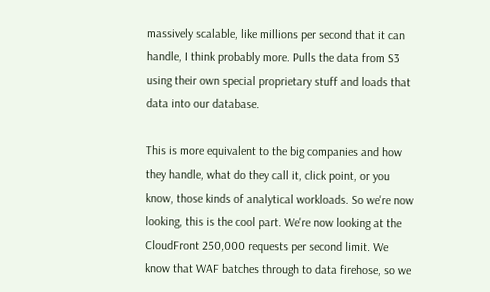massively scalable, like millions per second that it can handle, I think probably more. Pulls the data from S3 using their own special proprietary stuff and loads that data into our database.

This is more equivalent to the big companies and how they handle, what do they call it, click point, or you know, those kinds of analytical workloads. So we're now looking, this is the cool part. We're now looking at the CloudFront 250,000 requests per second limit. We know that WAF batches through to data firehose, so we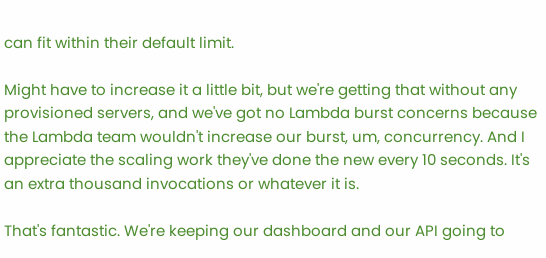can fit within their default limit.

Might have to increase it a little bit, but we're getting that without any provisioned servers, and we've got no Lambda burst concerns because the Lambda team wouldn't increase our burst, um, concurrency. And I appreciate the scaling work they've done the new every 10 seconds. It's an extra thousand invocations or whatever it is.

That's fantastic. We're keeping our dashboard and our API going to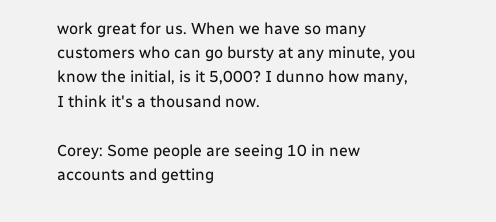work great for us. When we have so many customers who can go bursty at any minute, you know the initial, is it 5,000? I dunno how many, I think it's a thousand now.

Corey: Some people are seeing 10 in new accounts and getting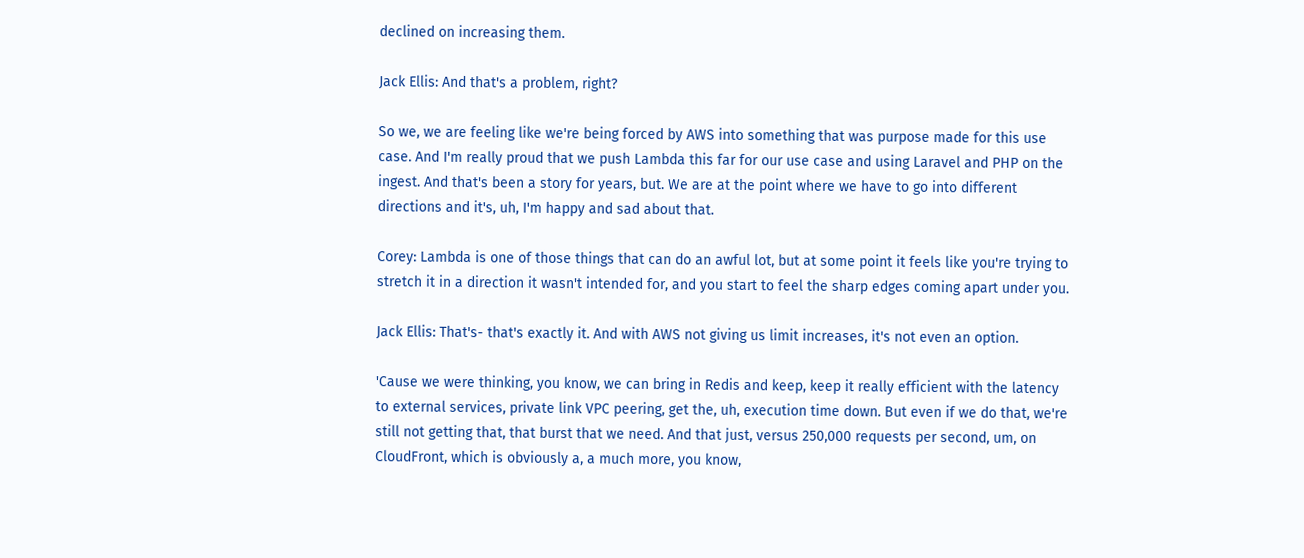declined on increasing them.

Jack Ellis: And that's a problem, right?

So we, we are feeling like we're being forced by AWS into something that was purpose made for this use case. And I'm really proud that we push Lambda this far for our use case and using Laravel and PHP on the ingest. And that's been a story for years, but. We are at the point where we have to go into different directions and it's, uh, I'm happy and sad about that.

Corey: Lambda is one of those things that can do an awful lot, but at some point it feels like you're trying to stretch it in a direction it wasn't intended for, and you start to feel the sharp edges coming apart under you.

Jack Ellis: That's- that's exactly it. And with AWS not giving us limit increases, it's not even an option.

'Cause we were thinking, you know, we can bring in Redis and keep, keep it really efficient with the latency to external services, private link VPC peering, get the, uh, execution time down. But even if we do that, we're still not getting that, that burst that we need. And that just, versus 250,000 requests per second, um, on CloudFront, which is obviously a, a much more, you know,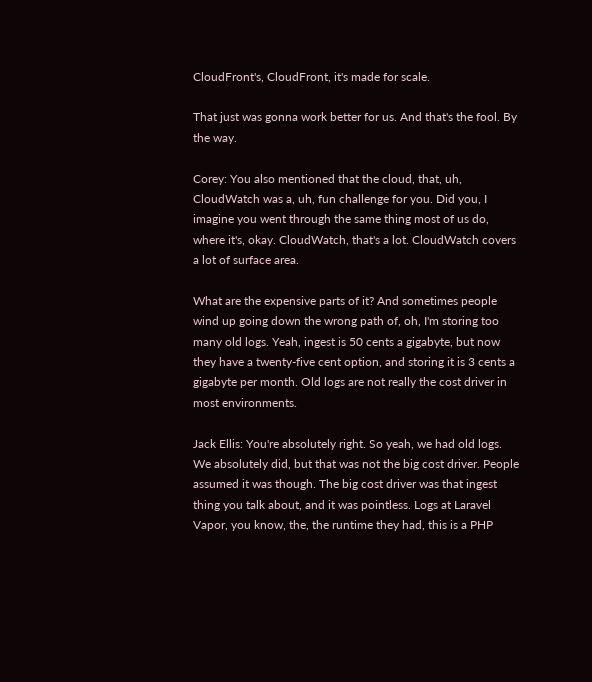CloudFront's, CloudFront, it's made for scale.

That just was gonna work better for us. And that's the fool. By the way.

Corey: You also mentioned that the cloud, that, uh, CloudWatch was a, uh, fun challenge for you. Did you, I imagine you went through the same thing most of us do, where it's, okay. CloudWatch, that's a lot. CloudWatch covers a lot of surface area.

What are the expensive parts of it? And sometimes people wind up going down the wrong path of, oh, I'm storing too many old logs. Yeah, ingest is 50 cents a gigabyte, but now they have a twenty-five cent option, and storing it is 3 cents a gigabyte per month. Old logs are not really the cost driver in most environments.

Jack Ellis: You're absolutely right. So yeah, we had old logs. We absolutely did, but that was not the big cost driver. People assumed it was though. The big cost driver was that ingest thing you talk about, and it was pointless. Logs at Laravel Vapor, you know, the, the runtime they had, this is a PHP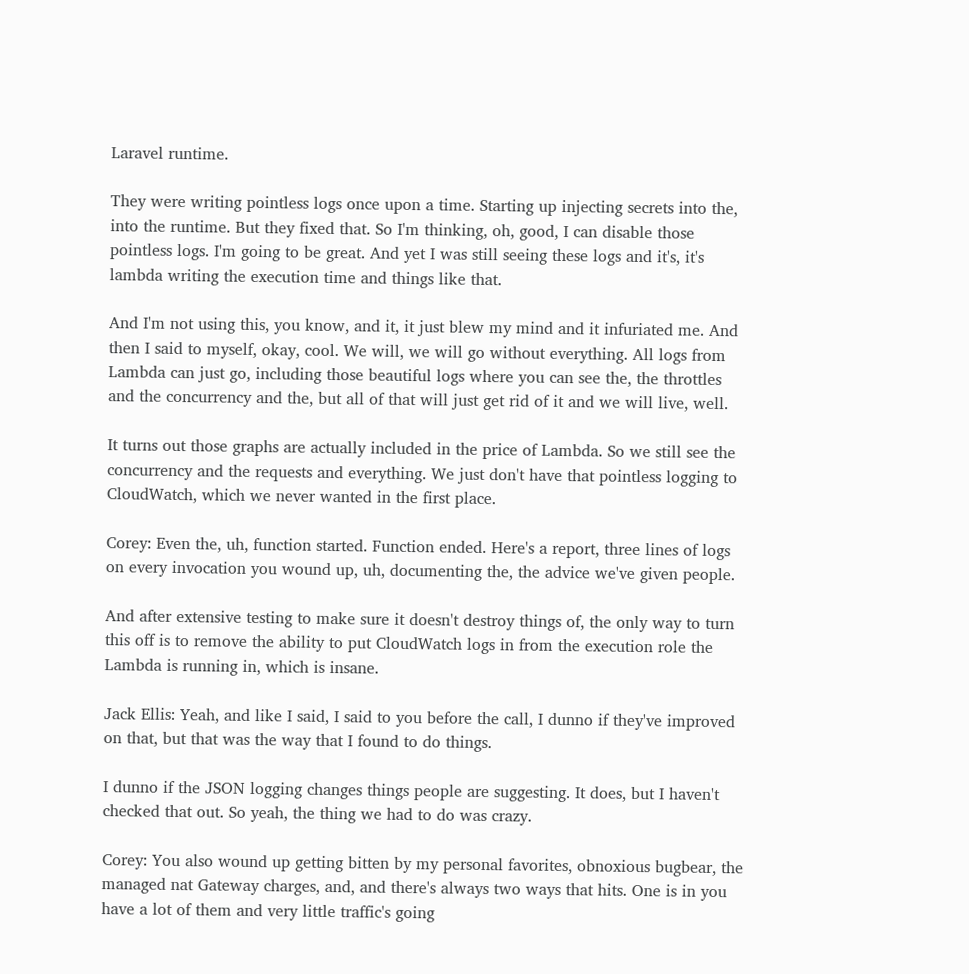Laravel runtime.

They were writing pointless logs once upon a time. Starting up injecting secrets into the, into the runtime. But they fixed that. So I'm thinking, oh, good, I can disable those pointless logs. I'm going to be great. And yet I was still seeing these logs and it's, it's lambda writing the execution time and things like that.

And I'm not using this, you know, and it, it just blew my mind and it infuriated me. And then I said to myself, okay, cool. We will, we will go without everything. All logs from Lambda can just go, including those beautiful logs where you can see the, the throttles and the concurrency and the, but all of that will just get rid of it and we will live, well.

It turns out those graphs are actually included in the price of Lambda. So we still see the concurrency and the requests and everything. We just don't have that pointless logging to CloudWatch, which we never wanted in the first place.

Corey: Even the, uh, function started. Function ended. Here's a report, three lines of logs on every invocation you wound up, uh, documenting the, the advice we've given people.

And after extensive testing to make sure it doesn't destroy things of, the only way to turn this off is to remove the ability to put CloudWatch logs in from the execution role the Lambda is running in, which is insane.

Jack Ellis: Yeah, and like I said, I said to you before the call, I dunno if they've improved on that, but that was the way that I found to do things.

I dunno if the JSON logging changes things people are suggesting. It does, but I haven't checked that out. So yeah, the thing we had to do was crazy.

Corey: You also wound up getting bitten by my personal favorites, obnoxious bugbear, the managed nat Gateway charges, and, and there's always two ways that hits. One is in you have a lot of them and very little traffic's going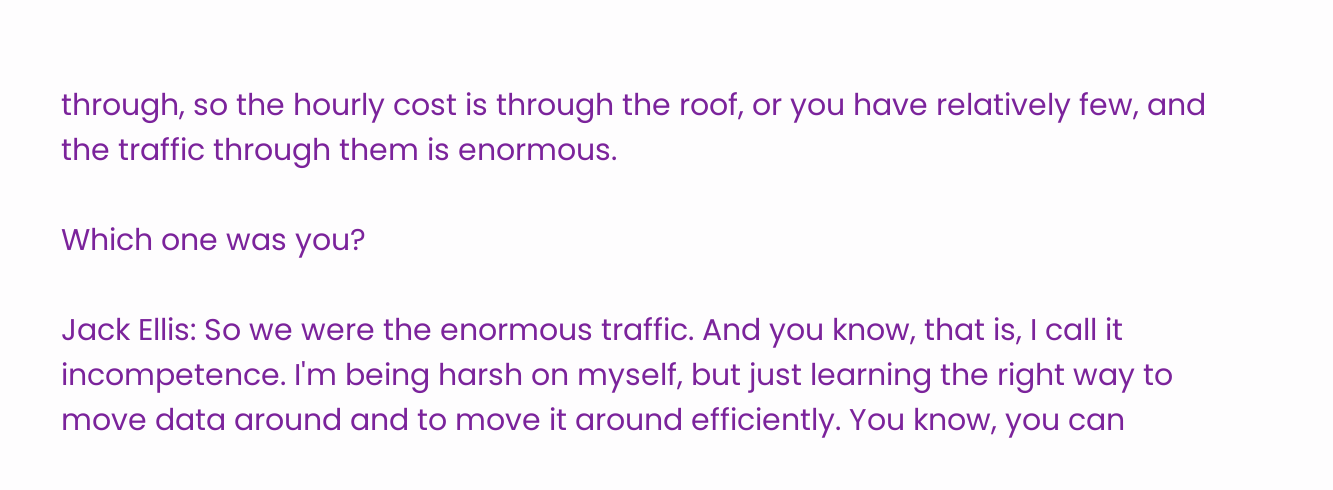through, so the hourly cost is through the roof, or you have relatively few, and the traffic through them is enormous.

Which one was you?

Jack Ellis: So we were the enormous traffic. And you know, that is, I call it incompetence. I'm being harsh on myself, but just learning the right way to move data around and to move it around efficiently. You know, you can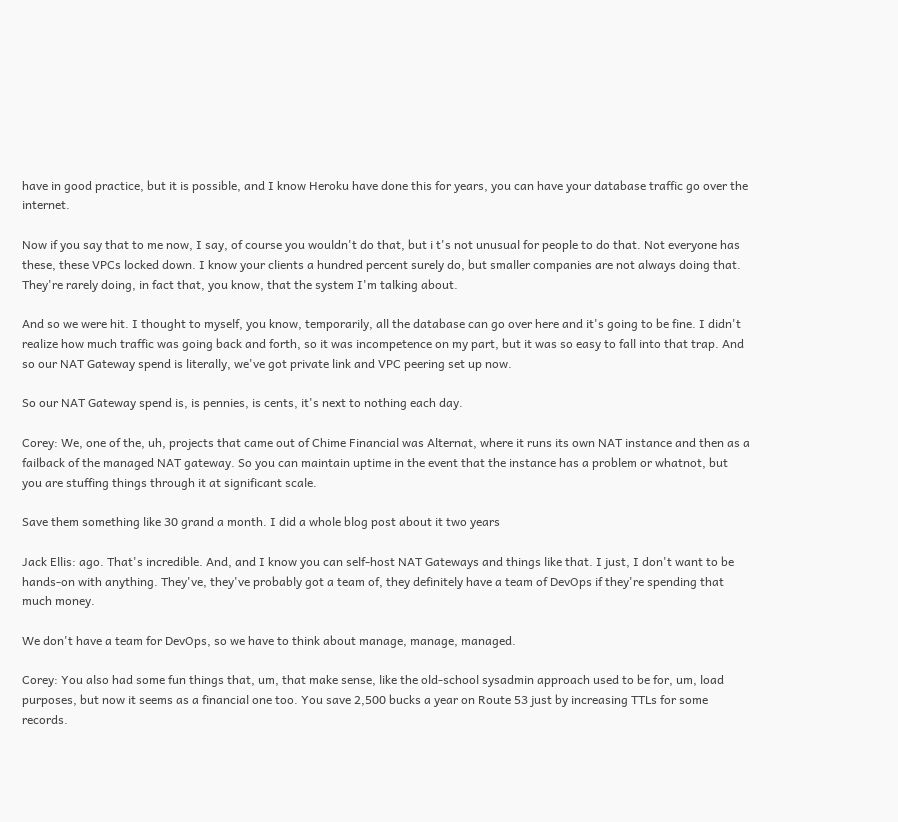have in good practice, but it is possible, and I know Heroku have done this for years, you can have your database traffic go over the internet.

Now if you say that to me now, I say, of course you wouldn't do that, but i t's not unusual for people to do that. Not everyone has these, these VPCs locked down. I know your clients a hundred percent surely do, but smaller companies are not always doing that. They're rarely doing, in fact that, you know, that the system I'm talking about.

And so we were hit. I thought to myself, you know, temporarily, all the database can go over here and it's going to be fine. I didn't realize how much traffic was going back and forth, so it was incompetence on my part, but it was so easy to fall into that trap. And so our NAT Gateway spend is literally, we've got private link and VPC peering set up now.

So our NAT Gateway spend is, is pennies, is cents, it's next to nothing each day.

Corey: We, one of the, uh, projects that came out of Chime Financial was Alternat, where it runs its own NAT instance and then as a failback of the managed NAT gateway. So you can maintain uptime in the event that the instance has a problem or whatnot, but you are stuffing things through it at significant scale.

Save them something like 30 grand a month. I did a whole blog post about it two years

Jack Ellis: ago. That's incredible. And, and I know you can self-host NAT Gateways and things like that. I just, I don't want to be hands-on with anything. They've, they've probably got a team of, they definitely have a team of DevOps if they're spending that much money.

We don't have a team for DevOps, so we have to think about manage, manage, managed.

Corey: You also had some fun things that, um, that make sense, like the old-school sysadmin approach used to be for, um, load purposes, but now it seems as a financial one too. You save 2,500 bucks a year on Route 53 just by increasing TTLs for some records.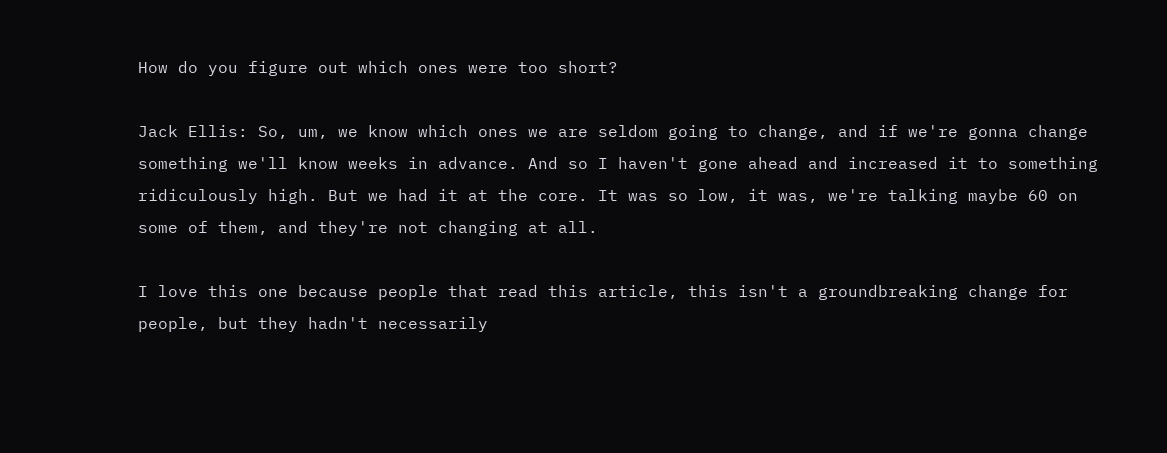How do you figure out which ones were too short?

Jack Ellis: So, um, we know which ones we are seldom going to change, and if we're gonna change something we'll know weeks in advance. And so I haven't gone ahead and increased it to something ridiculously high. But we had it at the core. It was so low, it was, we're talking maybe 60 on some of them, and they're not changing at all.

I love this one because people that read this article, this isn't a groundbreaking change for people, but they hadn't necessarily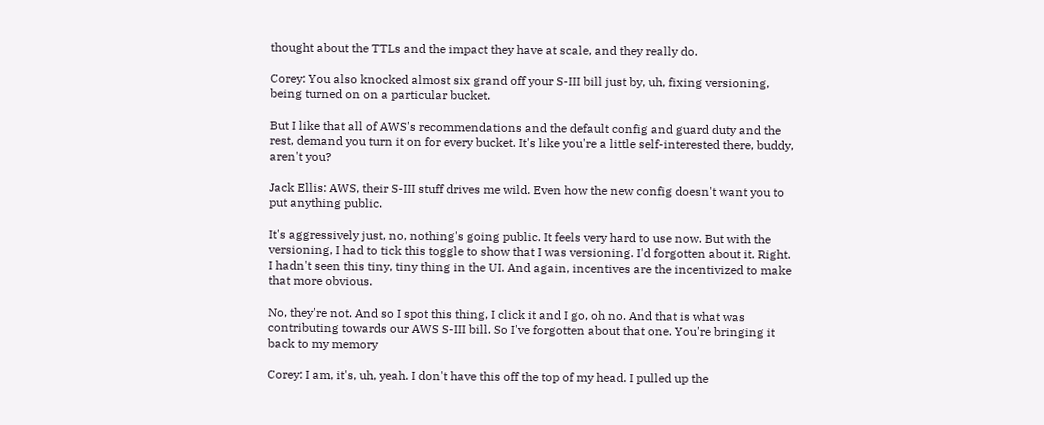thought about the TTLs and the impact they have at scale, and they really do.

Corey: You also knocked almost six grand off your S-III bill just by, uh, fixing versioning, being turned on on a particular bucket.

But I like that all of AWS's recommendations and the default config and guard duty and the rest, demand you turn it on for every bucket. It's like you're a little self-interested there, buddy, aren't you?

Jack Ellis: AWS, their S-III stuff drives me wild. Even how the new config doesn't want you to put anything public.

It's aggressively just, no, nothing's going public. It feels very hard to use now. But with the versioning, I had to tick this toggle to show that I was versioning. I'd forgotten about it. Right. I hadn't seen this tiny, tiny thing in the UI. And again, incentives are the incentivized to make that more obvious.

No, they're not. And so I spot this thing, I click it and I go, oh no. And that is what was contributing towards our AWS S-III bill. So I've forgotten about that one. You're bringing it back to my memory

Corey: I am, it's, uh, yeah. I don't have this off the top of my head. I pulled up the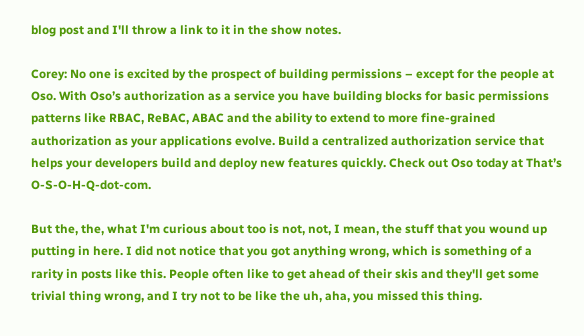blog post and I'll throw a link to it in the show notes.

Corey: No one is excited by the prospect of building permissions – except for the people at Oso. With Oso’s authorization as a service you have building blocks for basic permissions patterns like RBAC, ReBAC, ABAC and the ability to extend to more fine-grained authorization as your applications evolve. Build a centralized authorization service that helps your developers build and deploy new features quickly. Check out Oso today at That’s O-S-O-H-Q-dot-com.

But the, the, what I'm curious about too is not, not, I mean, the stuff that you wound up putting in here. I did not notice that you got anything wrong, which is something of a rarity in posts like this. People often like to get ahead of their skis and they'll get some trivial thing wrong, and I try not to be like the uh, aha, you missed this thing.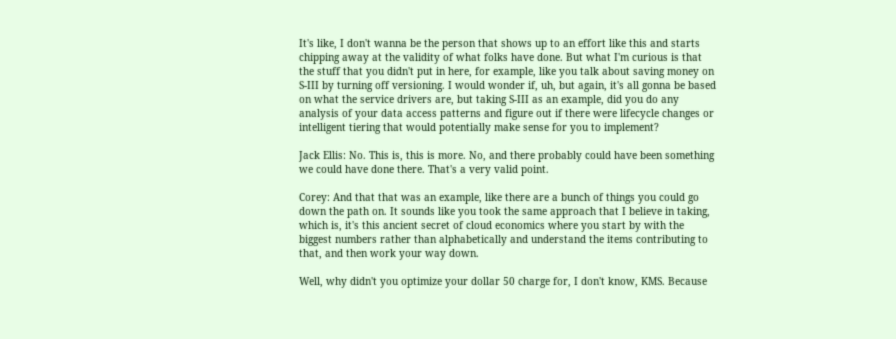It's like, I don't wanna be the person that shows up to an effort like this and starts chipping away at the validity of what folks have done. But what I'm curious is that the stuff that you didn't put in here, for example, like you talk about saving money on S-III by turning off versioning. I would wonder if, uh, but again, it's all gonna be based on what the service drivers are, but taking S-III as an example, did you do any analysis of your data access patterns and figure out if there were lifecycle changes or intelligent tiering that would potentially make sense for you to implement?

Jack Ellis: No. This is, this is more. No, and there probably could have been something we could have done there. That's a very valid point.

Corey: And that that was an example, like there are a bunch of things you could go down the path on. It sounds like you took the same approach that I believe in taking, which is, it's this ancient secret of cloud economics where you start by with the biggest numbers rather than alphabetically and understand the items contributing to that, and then work your way down.

Well, why didn't you optimize your dollar 50 charge for, I don't know, KMS. Because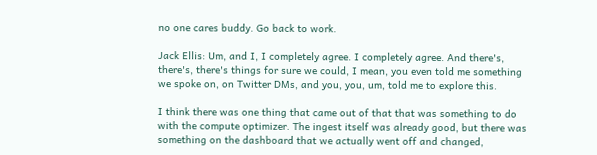no one cares buddy. Go back to work.

Jack Ellis: Um, and I, I completely agree. I completely agree. And there's, there's, there's things for sure we could, I mean, you even told me something we spoke on, on Twitter DMs, and you, you, um, told me to explore this.

I think there was one thing that came out of that that was something to do with the compute optimizer. The ingest itself was already good, but there was something on the dashboard that we actually went off and changed,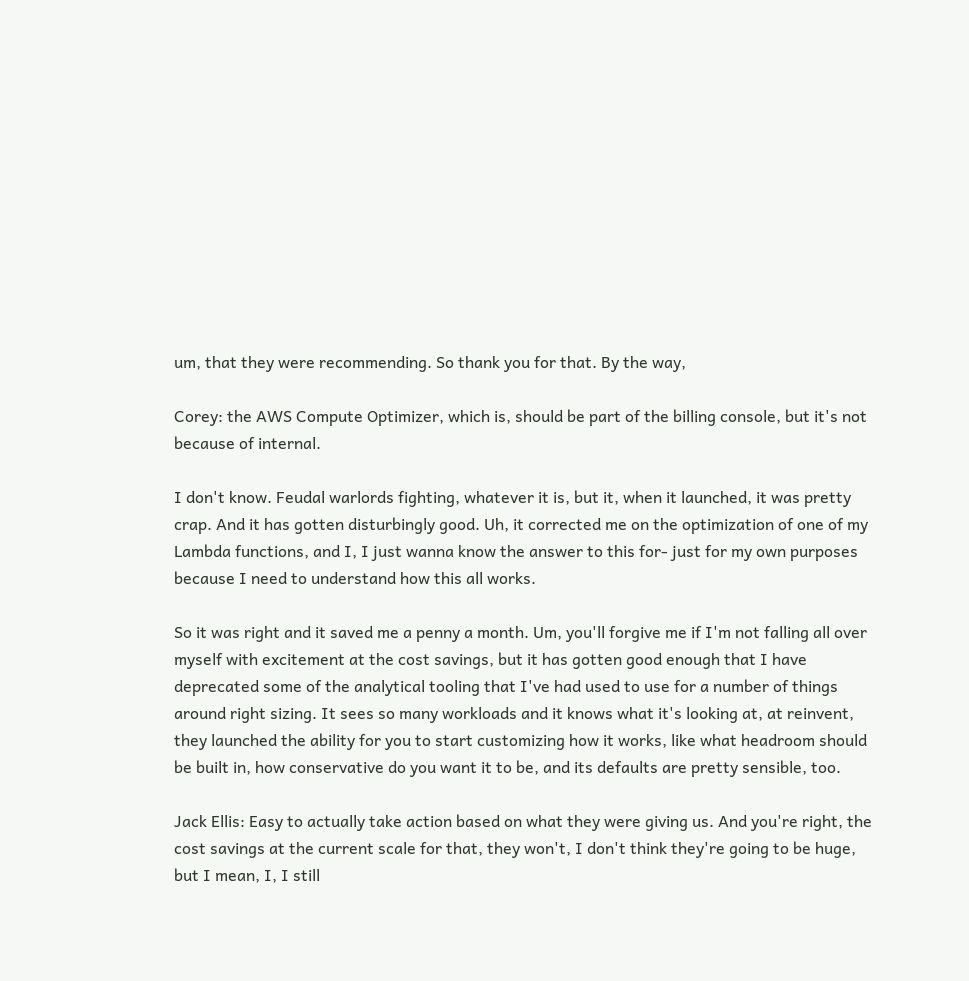um, that they were recommending. So thank you for that. By the way,

Corey: the AWS Compute Optimizer, which is, should be part of the billing console, but it's not because of internal.

I don't know. Feudal warlords fighting, whatever it is, but it, when it launched, it was pretty crap. And it has gotten disturbingly good. Uh, it corrected me on the optimization of one of my Lambda functions, and I, I just wanna know the answer to this for- just for my own purposes because I need to understand how this all works.

So it was right and it saved me a penny a month. Um, you'll forgive me if I'm not falling all over myself with excitement at the cost savings, but it has gotten good enough that I have deprecated some of the analytical tooling that I've had used to use for a number of things around right sizing. It sees so many workloads and it knows what it's looking at, at reinvent, they launched the ability for you to start customizing how it works, like what headroom should be built in, how conservative do you want it to be, and its defaults are pretty sensible, too.

Jack Ellis: Easy to actually take action based on what they were giving us. And you're right, the cost savings at the current scale for that, they won't, I don't think they're going to be huge, but I mean, I, I still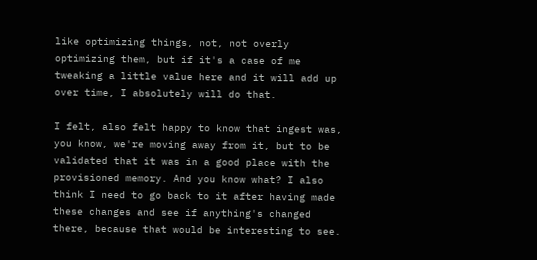like optimizing things, not, not overly optimizing them, but if it's a case of me tweaking a little value here and it will add up over time, I absolutely will do that.

I felt, also felt happy to know that ingest was, you know, we're moving away from it, but to be validated that it was in a good place with the provisioned memory. And you know what? I also think I need to go back to it after having made these changes and see if anything's changed there, because that would be interesting to see.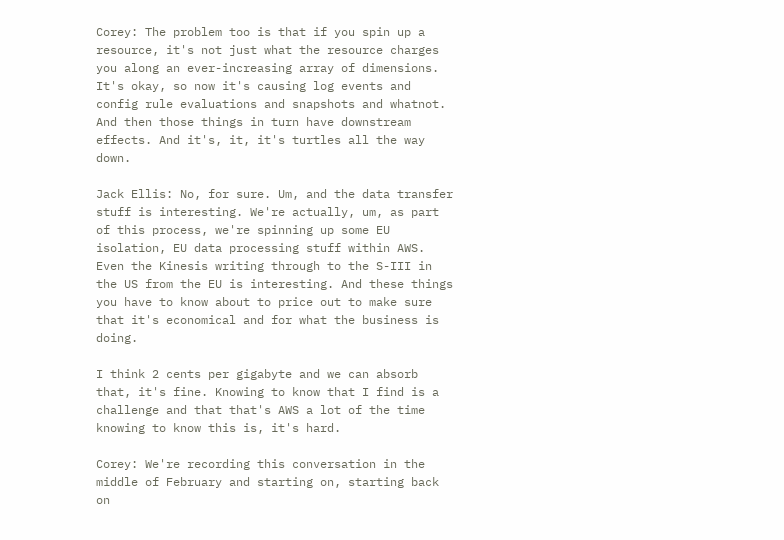Corey: The problem too is that if you spin up a resource, it's not just what the resource charges you along an ever-increasing array of dimensions. It's okay, so now it's causing log events and config rule evaluations and snapshots and whatnot. And then those things in turn have downstream effects. And it's, it, it's turtles all the way down.

Jack Ellis: No, for sure. Um, and the data transfer stuff is interesting. We're actually, um, as part of this process, we're spinning up some EU isolation, EU data processing stuff within AWS. Even the Kinesis writing through to the S-III in the US from the EU is interesting. And these things you have to know about to price out to make sure that it's economical and for what the business is doing.

I think 2 cents per gigabyte and we can absorb that, it's fine. Knowing to know that I find is a challenge and that that's AWS a lot of the time knowing to know this is, it's hard.

Corey: We're recording this conversation in the middle of February and starting on, starting back on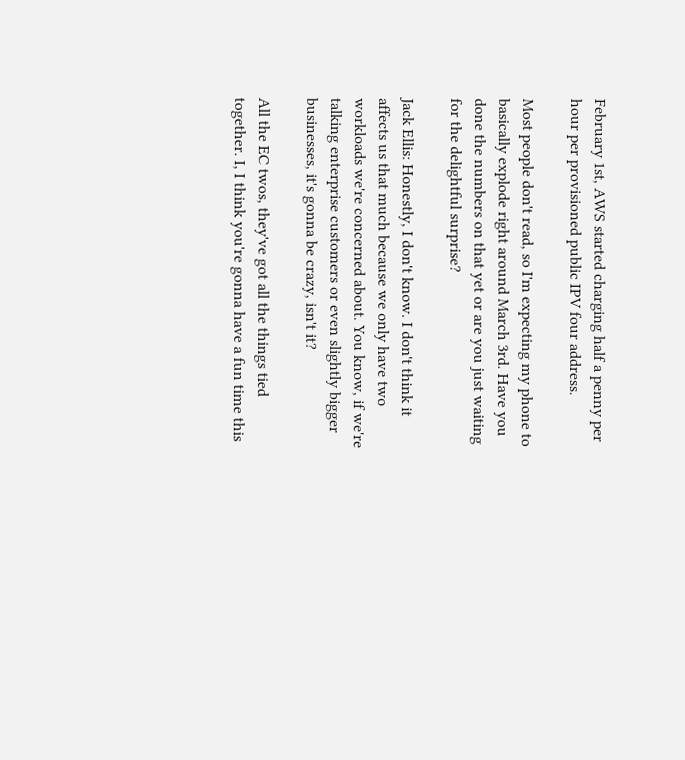February 1st, AWS started charging half a penny per hour per provisioned public IPV four address.

Most people don't read, so I'm expecting my phone to basically explode right around March 3rd. Have you done the numbers on that yet or are you just waiting for the delightful surprise?

Jack Ellis: Honestly, I don't know. I don't think it affects us that much because we only have two workloads we're concerned about. You know, if we're talking enterprise customers or even slightly bigger businesses, it's gonna be crazy, isn't it?

All the EC twos, they've got all the things tied together. I, I think you're gonna have a fun time this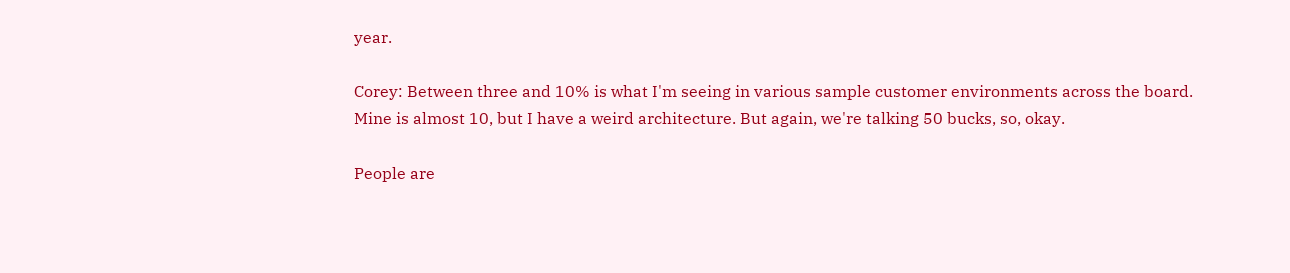year.

Corey: Between three and 10% is what I'm seeing in various sample customer environments across the board. Mine is almost 10, but I have a weird architecture. But again, we're talking 50 bucks, so, okay.

People are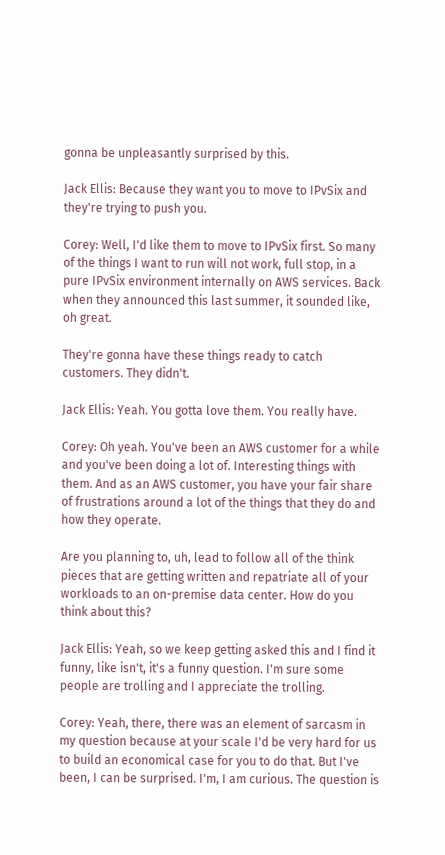gonna be unpleasantly surprised by this.

Jack Ellis: Because they want you to move to IPvSix and they're trying to push you.

Corey: Well, I'd like them to move to IPvSix first. So many of the things I want to run will not work, full stop, in a pure IPvSix environment internally on AWS services. Back when they announced this last summer, it sounded like, oh great.

They're gonna have these things ready to catch customers. They didn't.

Jack Ellis: Yeah. You gotta love them. You really have.

Corey: Oh yeah. You've been an AWS customer for a while and you've been doing a lot of. Interesting things with them. And as an AWS customer, you have your fair share of frustrations around a lot of the things that they do and how they operate.

Are you planning to, uh, lead to follow all of the think pieces that are getting written and repatriate all of your workloads to an on-premise data center. How do you think about this?

Jack Ellis: Yeah, so we keep getting asked this and I find it funny, like isn't, it's a funny question. I'm sure some people are trolling and I appreciate the trolling.

Corey: Yeah, there, there was an element of sarcasm in my question because at your scale I'd be very hard for us to build an economical case for you to do that. But I've been, I can be surprised. I'm, I am curious. The question is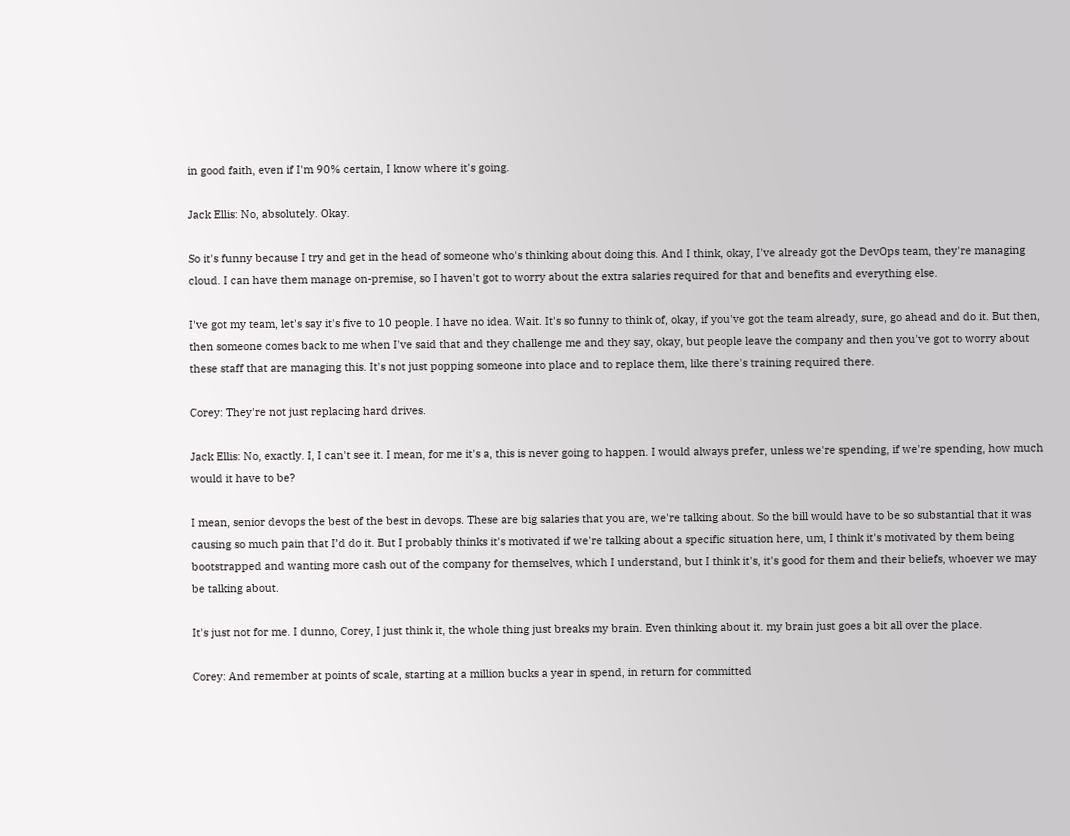in good faith, even if I'm 90% certain, I know where it's going.

Jack Ellis: No, absolutely. Okay.

So it's funny because I try and get in the head of someone who's thinking about doing this. And I think, okay, I've already got the DevOps team, they're managing cloud. I can have them manage on-premise, so I haven't got to worry about the extra salaries required for that and benefits and everything else.

I've got my team, let's say it's five to 10 people. I have no idea. Wait. It's so funny to think of, okay, if you've got the team already, sure, go ahead and do it. But then, then someone comes back to me when I've said that and they challenge me and they say, okay, but people leave the company and then you've got to worry about these staff that are managing this. It's not just popping someone into place and to replace them, like there's training required there.

Corey: They're not just replacing hard drives.

Jack Ellis: No, exactly. I, I can't see it. I mean, for me it's a, this is never going to happen. I would always prefer, unless we're spending, if we're spending, how much would it have to be?

I mean, senior devops the best of the best in devops. These are big salaries that you are, we're talking about. So the bill would have to be so substantial that it was causing so much pain that I’d do it. But I probably thinks it's motivated if we're talking about a specific situation here, um, I think it's motivated by them being bootstrapped and wanting more cash out of the company for themselves, which I understand, but I think it's, it's good for them and their beliefs, whoever we may be talking about.

It's just not for me. I dunno, Corey, I just think it, the whole thing just breaks my brain. Even thinking about it. my brain just goes a bit all over the place.

Corey: And remember at points of scale, starting at a million bucks a year in spend, in return for committed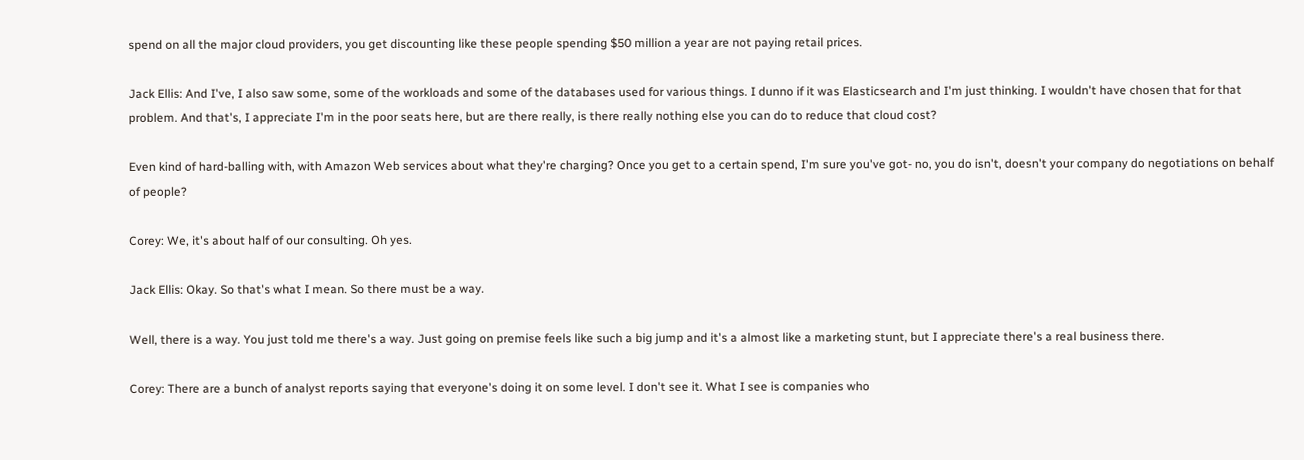spend on all the major cloud providers, you get discounting like these people spending $50 million a year are not paying retail prices.

Jack Ellis: And I've, I also saw some, some of the workloads and some of the databases used for various things. I dunno if it was Elasticsearch and I'm just thinking. I wouldn't have chosen that for that problem. And that's, I appreciate I'm in the poor seats here, but are there really, is there really nothing else you can do to reduce that cloud cost?

Even kind of hard-balling with, with Amazon Web services about what they're charging? Once you get to a certain spend, I'm sure you've got- no, you do isn't, doesn't your company do negotiations on behalf of people?

Corey: We, it's about half of our consulting. Oh yes.

Jack Ellis: Okay. So that's what I mean. So there must be a way.

Well, there is a way. You just told me there's a way. Just going on premise feels like such a big jump and it's a almost like a marketing stunt, but I appreciate there's a real business there.

Corey: There are a bunch of analyst reports saying that everyone's doing it on some level. I don't see it. What I see is companies who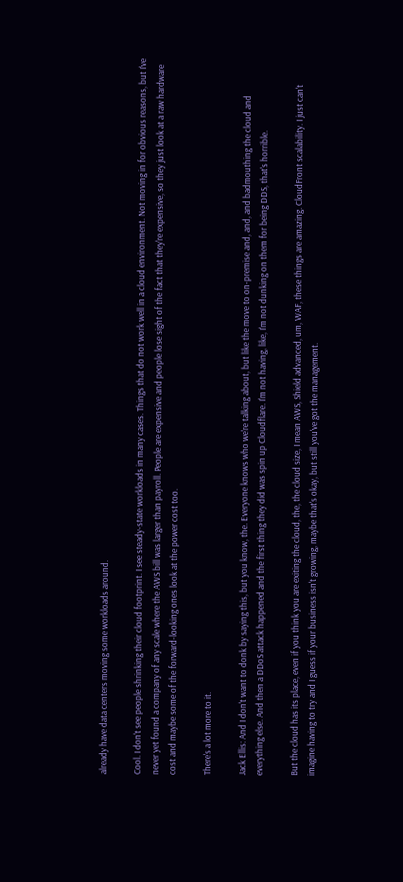already have data centers moving some workloads around.

Cool. I don't see people shrinking their cloud footprint. I see steady-state workloads in many cases. Things that do not work well in a cloud environment. Not moving in for obvious reasons, but I've never yet found a company of any scale where the AWS bill was larger than payroll. People are expensive and people lose sight of the fact that they're expensive, so they just look at a raw hardware cost and maybe some of the forward-looking ones look at the power cost too.

There's a lot more to it.

Jack Ellis: And I don't want to donk by saying this, but you know, the. Everyone knows who we're talking about, but like the move to on-premise and, and, and badmouthing the cloud and everything else. And then a DDoS attack happened and the first thing they did was spin up Cloudflare. I'm not having, like, I'm not dunking on them for being DDS, that's horrible.

But the cloud has its place, even if you think you are exiting the cloud, the, the cloud size, I mean AWS, Shield advanced, um, WAF, these things are amazing. CloudFront scalability. I just can't imagine having to try and I guess if your business isn't growing, maybe that's okay, but still you've got the management.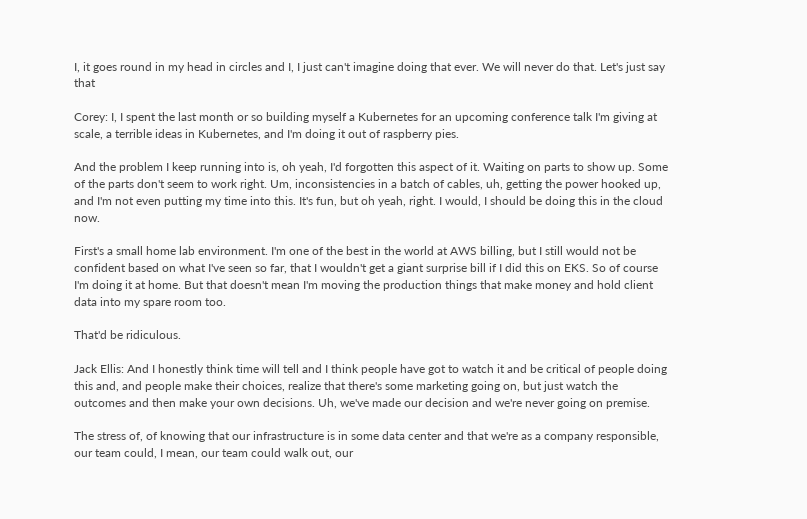I, it goes round in my head in circles and I, I just can't imagine doing that ever. We will never do that. Let's just say that

Corey: I, I spent the last month or so building myself a Kubernetes for an upcoming conference talk I'm giving at scale, a terrible ideas in Kubernetes, and I'm doing it out of raspberry pies.

And the problem I keep running into is, oh yeah, I'd forgotten this aspect of it. Waiting on parts to show up. Some of the parts don't seem to work right. Um, inconsistencies in a batch of cables, uh, getting the power hooked up, and I'm not even putting my time into this. It's fun, but oh yeah, right. I would, I should be doing this in the cloud now.

First's a small home lab environment. I'm one of the best in the world at AWS billing, but I still would not be confident based on what I've seen so far, that I wouldn't get a giant surprise bill if I did this on EKS. So of course I'm doing it at home. But that doesn't mean I'm moving the production things that make money and hold client data into my spare room too.

That'd be ridiculous.

Jack Ellis: And I honestly think time will tell and I think people have got to watch it and be critical of people doing this and, and people make their choices, realize that there's some marketing going on, but just watch the outcomes and then make your own decisions. Uh, we've made our decision and we're never going on premise.

The stress of, of knowing that our infrastructure is in some data center and that we're as a company responsible, our team could, I mean, our team could walk out, our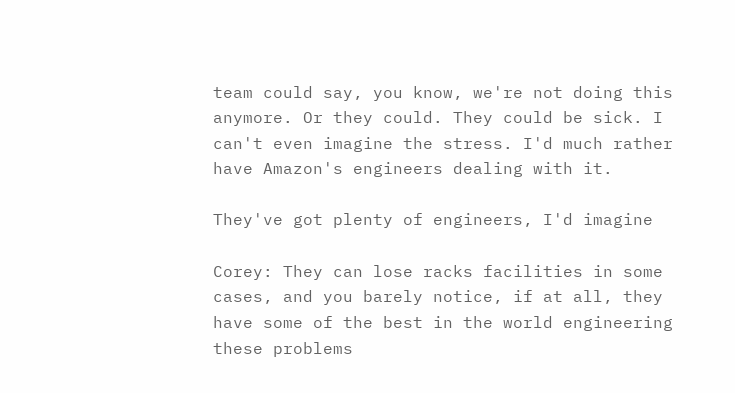team could say, you know, we're not doing this anymore. Or they could. They could be sick. I can't even imagine the stress. I'd much rather have Amazon's engineers dealing with it.

They've got plenty of engineers, I'd imagine

Corey: They can lose racks facilities in some cases, and you barely notice, if at all, they have some of the best in the world engineering these problems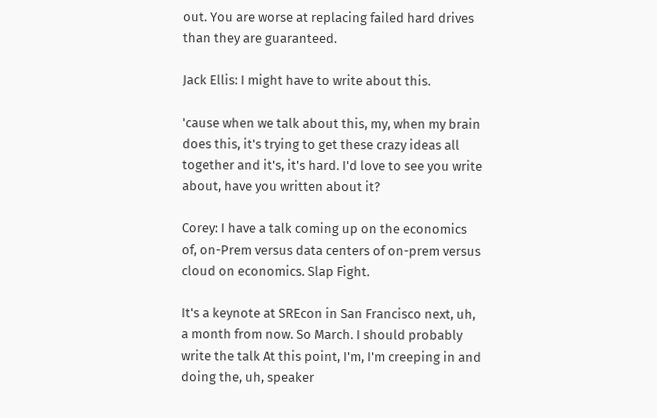out. You are worse at replacing failed hard drives than they are guaranteed.

Jack Ellis: I might have to write about this.

'cause when we talk about this, my, when my brain does this, it's trying to get these crazy ideas all together and it's, it's hard. I'd love to see you write about, have you written about it?

Corey: I have a talk coming up on the economics of, on-Prem versus data centers of on-prem versus cloud on economics. Slap Fight.

It's a keynote at SREcon in San Francisco next, uh, a month from now. So March. I should probably write the talk At this point, I'm, I'm creeping in and doing the, uh, speaker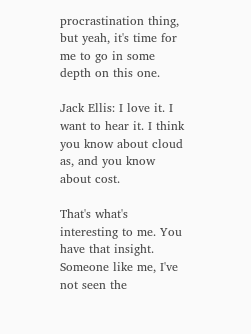procrastination thing, but yeah, it's time for me to go in some depth on this one.

Jack Ellis: I love it. I want to hear it. I think you know about cloud as, and you know about cost.

That's what's interesting to me. You have that insight. Someone like me, I've not seen the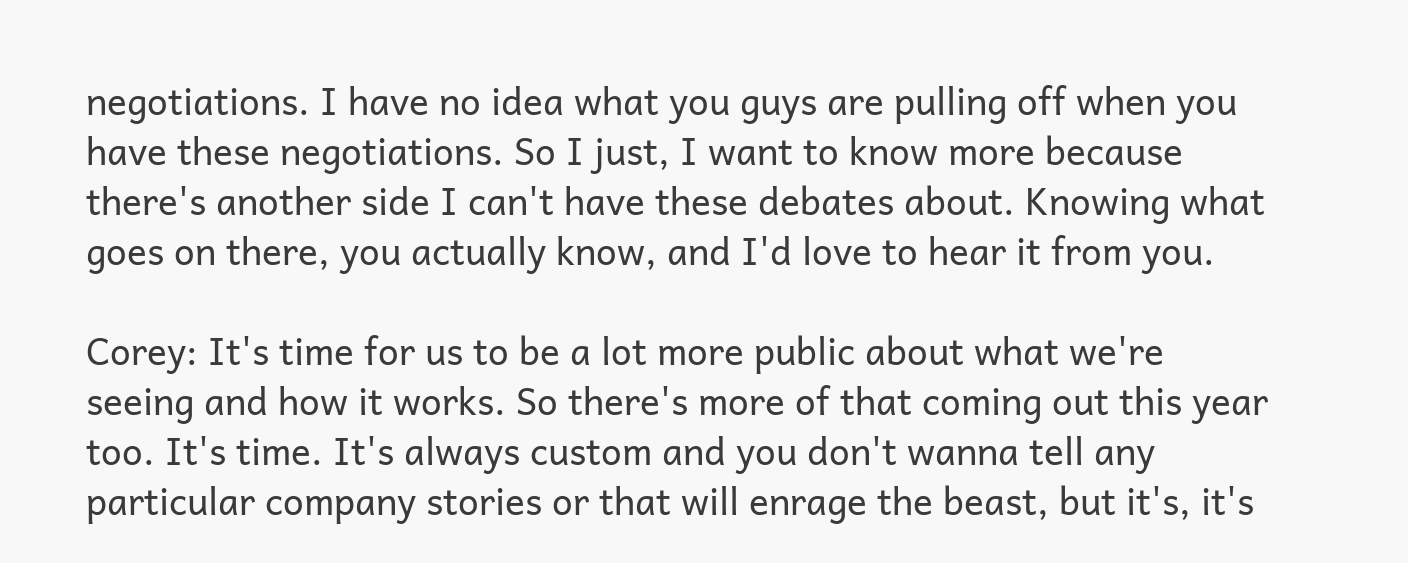negotiations. I have no idea what you guys are pulling off when you have these negotiations. So I just, I want to know more because there's another side I can't have these debates about. Knowing what goes on there, you actually know, and I'd love to hear it from you.

Corey: It's time for us to be a lot more public about what we're seeing and how it works. So there's more of that coming out this year too. It's time. It's always custom and you don't wanna tell any particular company stories or that will enrage the beast, but it's, it's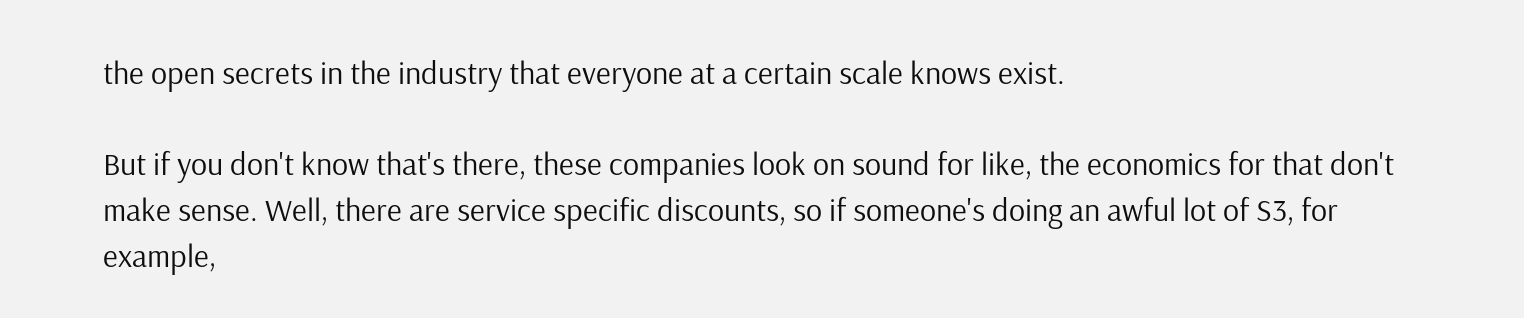the open secrets in the industry that everyone at a certain scale knows exist.

But if you don't know that's there, these companies look on sound for like, the economics for that don't make sense. Well, there are service specific discounts, so if someone's doing an awful lot of S3, for example,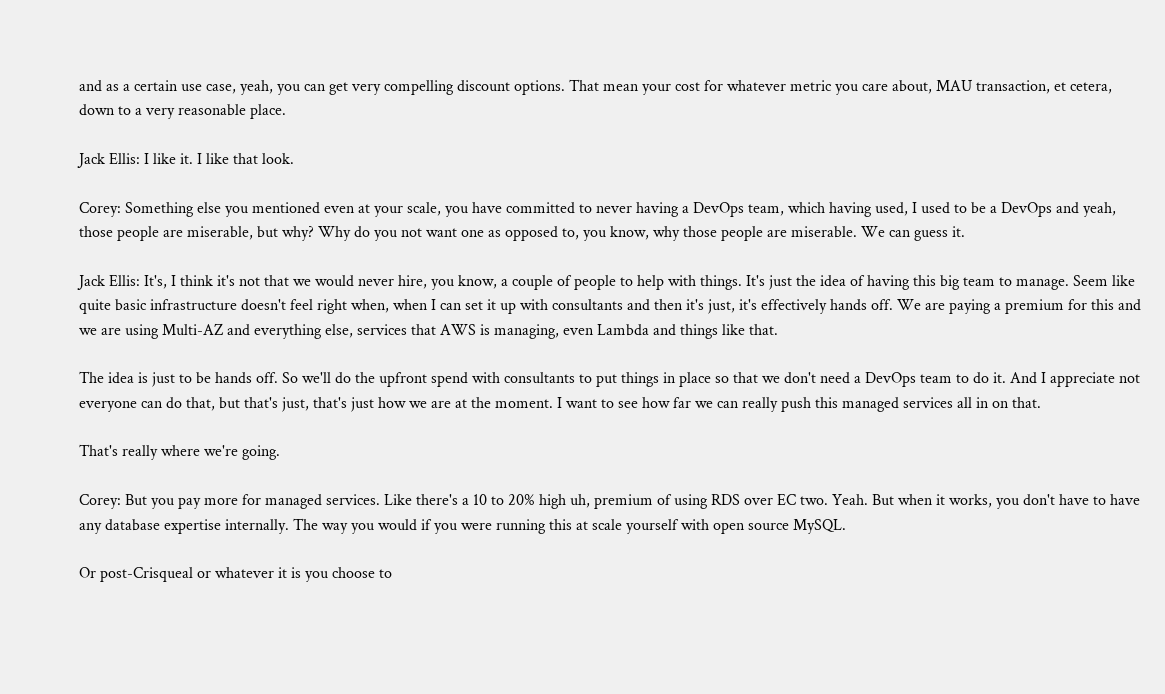and as a certain use case, yeah, you can get very compelling discount options. That mean your cost for whatever metric you care about, MAU transaction, et cetera, down to a very reasonable place.

Jack Ellis: I like it. I like that look.

Corey: Something else you mentioned even at your scale, you have committed to never having a DevOps team, which having used, I used to be a DevOps and yeah, those people are miserable, but why? Why do you not want one as opposed to, you know, why those people are miserable. We can guess it.

Jack Ellis: It's, I think it's not that we would never hire, you know, a couple of people to help with things. It's just the idea of having this big team to manage. Seem like quite basic infrastructure doesn't feel right when, when I can set it up with consultants and then it's just, it's effectively hands off. We are paying a premium for this and we are using Multi-AZ and everything else, services that AWS is managing, even Lambda and things like that.

The idea is just to be hands off. So we'll do the upfront spend with consultants to put things in place so that we don't need a DevOps team to do it. And I appreciate not everyone can do that, but that's just, that's just how we are at the moment. I want to see how far we can really push this managed services all in on that.

That's really where we're going.

Corey: But you pay more for managed services. Like there's a 10 to 20% high uh, premium of using RDS over EC two. Yeah. But when it works, you don't have to have any database expertise internally. The way you would if you were running this at scale yourself with open source MySQL.

Or post-Crisqueal or whatever it is you choose to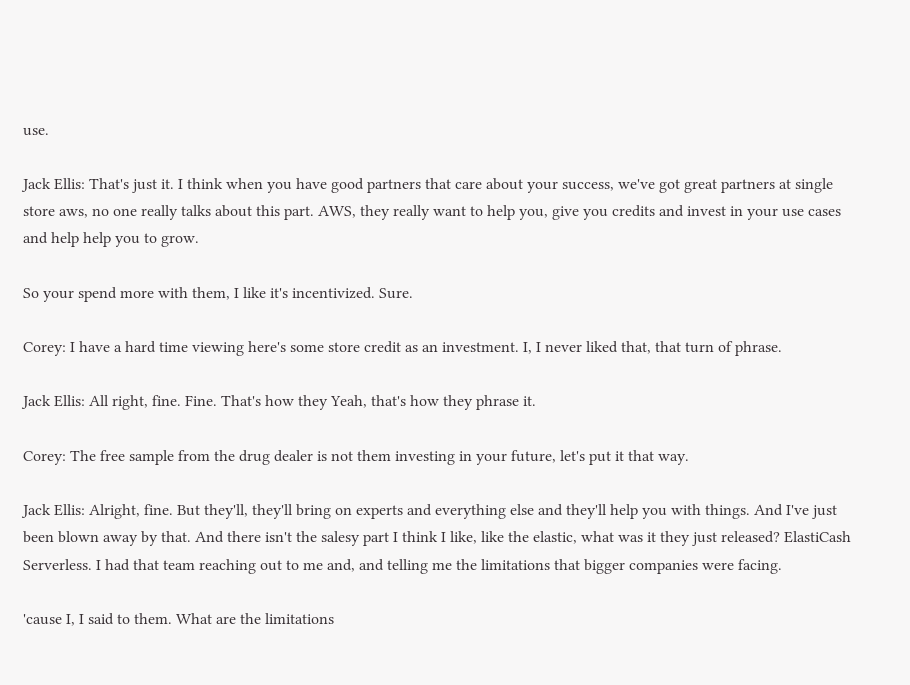use.

Jack Ellis: That's just it. I think when you have good partners that care about your success, we've got great partners at single store aws, no one really talks about this part. AWS, they really want to help you, give you credits and invest in your use cases and help help you to grow.

So your spend more with them, I like it's incentivized. Sure.

Corey: I have a hard time viewing here's some store credit as an investment. I, I never liked that, that turn of phrase.

Jack Ellis: All right, fine. Fine. That's how they Yeah, that's how they phrase it.

Corey: The free sample from the drug dealer is not them investing in your future, let's put it that way.

Jack Ellis: Alright, fine. But they'll, they'll bring on experts and everything else and they'll help you with things. And I've just been blown away by that. And there isn't the salesy part I think I like, like the elastic, what was it they just released? ElastiCash Serverless. I had that team reaching out to me and, and telling me the limitations that bigger companies were facing.

'cause I, I said to them. What are the limitations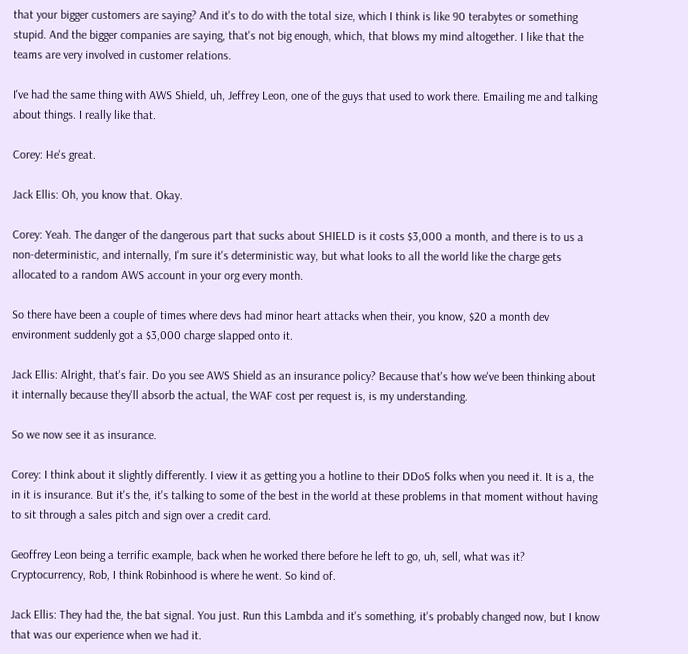that your bigger customers are saying? And it's to do with the total size, which I think is like 90 terabytes or something stupid. And the bigger companies are saying, that's not big enough, which, that blows my mind altogether. I like that the teams are very involved in customer relations.

I've had the same thing with AWS Shield, uh, Jeffrey Leon, one of the guys that used to work there. Emailing me and talking about things. I really like that.

Corey: He's great.

Jack Ellis: Oh, you know that. Okay.

Corey: Yeah. The danger of the dangerous part that sucks about SHIELD is it costs $3,000 a month, and there is to us a non-deterministic, and internally, I'm sure it's deterministic way, but what looks to all the world like the charge gets allocated to a random AWS account in your org every month.

So there have been a couple of times where devs had minor heart attacks when their, you know, $20 a month dev environment suddenly got a $3,000 charge slapped onto it.

Jack Ellis: Alright, that's fair. Do you see AWS Shield as an insurance policy? Because that's how we've been thinking about it internally because they'll absorb the actual, the WAF cost per request is, is my understanding.

So we now see it as insurance.

Corey: I think about it slightly differently. I view it as getting you a hotline to their DDoS folks when you need it. It is a, the in it is insurance. But it's the, it's talking to some of the best in the world at these problems in that moment without having to sit through a sales pitch and sign over a credit card.

Geoffrey Leon being a terrific example, back when he worked there before he left to go, uh, sell, what was it? Cryptocurrency, Rob, I think Robinhood is where he went. So kind of.

Jack Ellis: They had the, the bat signal. You just. Run this Lambda and it's something, it's probably changed now, but I know that was our experience when we had it.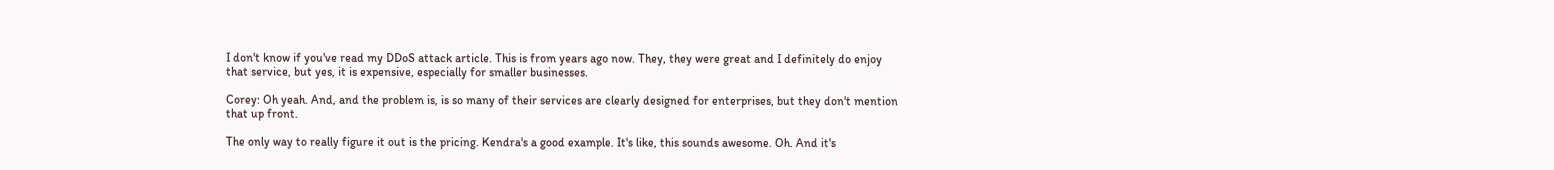I don't know if you've read my DDoS attack article. This is from years ago now. They, they were great and I definitely do enjoy that service, but yes, it is expensive, especially for smaller businesses.

Corey: Oh yeah. And, and the problem is, is so many of their services are clearly designed for enterprises, but they don't mention that up front.

The only way to really figure it out is the pricing. Kendra's a good example. It's like, this sounds awesome. Oh. And it's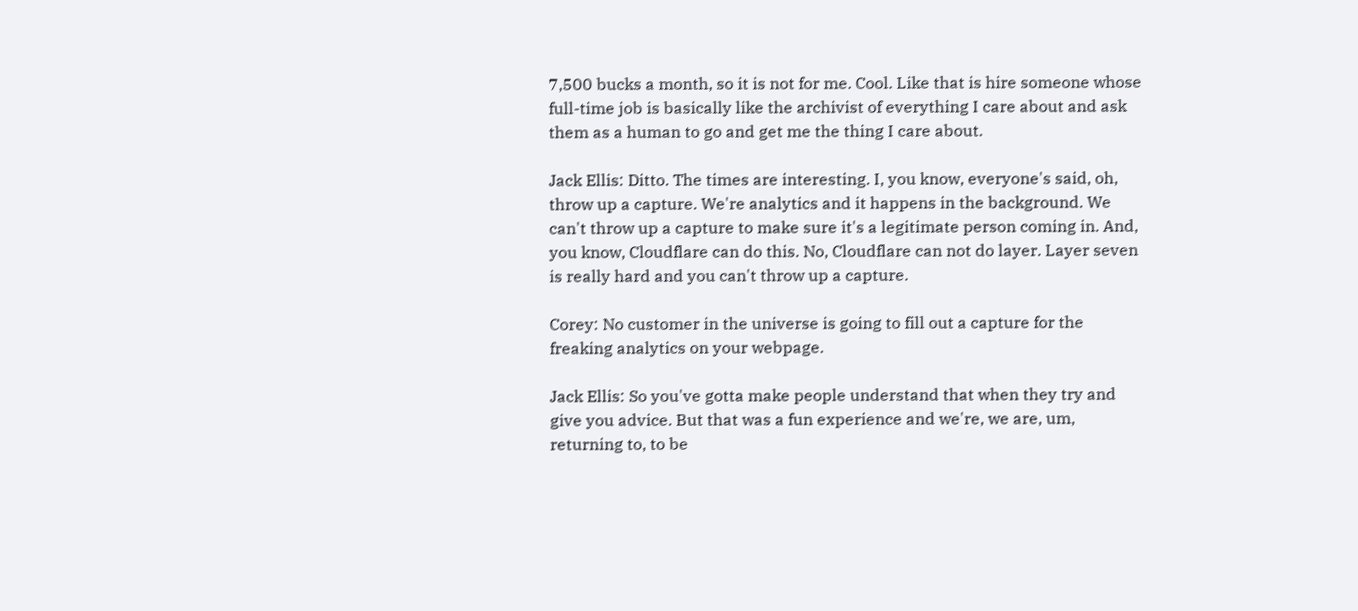7,500 bucks a month, so it is not for me. Cool. Like that is hire someone whose full-time job is basically like the archivist of everything I care about and ask them as a human to go and get me the thing I care about.

Jack Ellis: Ditto. The times are interesting. I, you know, everyone's said, oh, throw up a capture. We're analytics and it happens in the background. We can't throw up a capture to make sure it's a legitimate person coming in. And, you know, Cloudflare can do this. No, Cloudflare can not do layer. Layer seven is really hard and you can't throw up a capture.

Corey: No customer in the universe is going to fill out a capture for the freaking analytics on your webpage.

Jack Ellis: So you've gotta make people understand that when they try and give you advice. But that was a fun experience and we're, we are, um, returning to, to be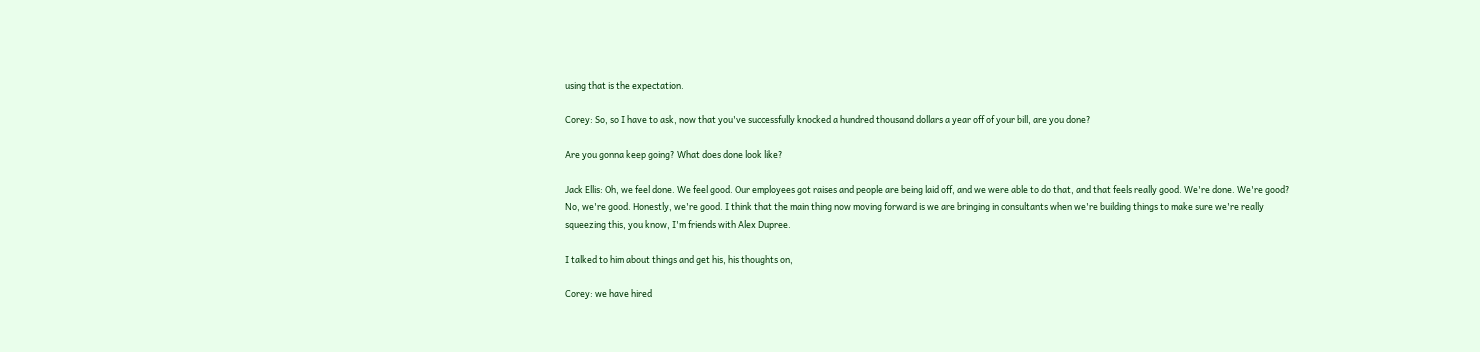using that is the expectation.

Corey: So, so I have to ask, now that you've successfully knocked a hundred thousand dollars a year off of your bill, are you done?

Are you gonna keep going? What does done look like?

Jack Ellis: Oh, we feel done. We feel good. Our employees got raises and people are being laid off, and we were able to do that, and that feels really good. We're done. We're good? No, we're good. Honestly, we're good. I think that the main thing now moving forward is we are bringing in consultants when we're building things to make sure we're really squeezing this, you know, I'm friends with Alex Dupree.

I talked to him about things and get his, his thoughts on,

Corey: we have hired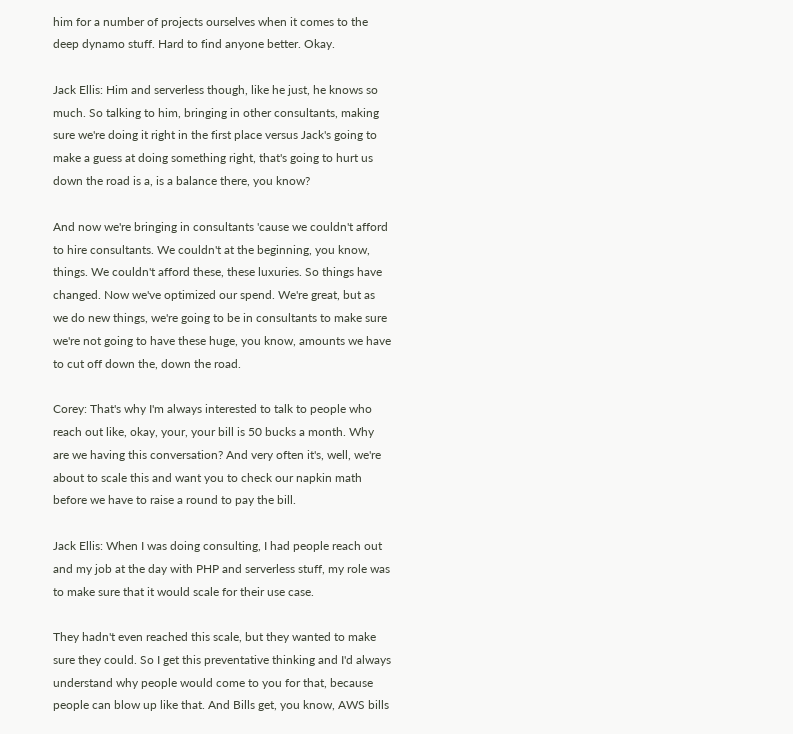him for a number of projects ourselves when it comes to the deep dynamo stuff. Hard to find anyone better. Okay.

Jack Ellis: Him and serverless though, like he just, he knows so much. So talking to him, bringing in other consultants, making sure we're doing it right in the first place versus Jack's going to make a guess at doing something right, that's going to hurt us down the road is a, is a balance there, you know?

And now we're bringing in consultants 'cause we couldn't afford to hire consultants. We couldn't at the beginning, you know, things. We couldn't afford these, these luxuries. So things have changed. Now we've optimized our spend. We're great, but as we do new things, we're going to be in consultants to make sure we're not going to have these huge, you know, amounts we have to cut off down the, down the road.

Corey: That's why I'm always interested to talk to people who reach out like, okay, your, your bill is 50 bucks a month. Why are we having this conversation? And very often it's, well, we're about to scale this and want you to check our napkin math before we have to raise a round to pay the bill.

Jack Ellis: When I was doing consulting, I had people reach out and my job at the day with PHP and serverless stuff, my role was to make sure that it would scale for their use case.

They hadn't even reached this scale, but they wanted to make sure they could. So I get this preventative thinking and I'd always understand why people would come to you for that, because people can blow up like that. And Bills get, you know, AWS bills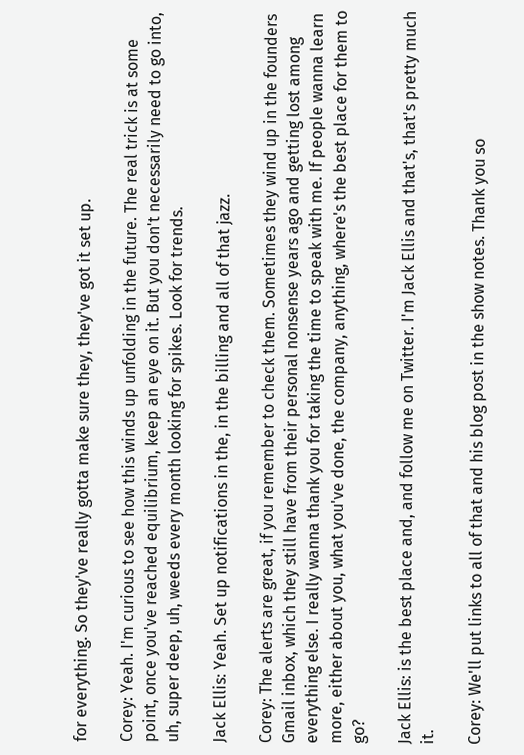for everything. So they've really gotta make sure they, they've got it set up.

Corey: Yeah. I'm curious to see how this winds up unfolding in the future. The real trick is at some point, once you've reached equilibrium, keep an eye on it. But you don't necessarily need to go into, uh, super deep, uh, weeds every month looking for spikes. Look for trends.

Jack Ellis: Yeah. Set up notifications in the, in the billing and all of that jazz.

Corey: The alerts are great, if you remember to check them. Sometimes they wind up in the founders Gmail inbox, which they still have from their personal nonsense years ago and getting lost among everything else. I really wanna thank you for taking the time to speak with me. If people wanna learn more, either about you, what you've done, the company, anything, where's the best place for them to go?

Jack Ellis: is the best place and, and follow me on Twitter. I'm Jack Ellis and that's, that's pretty much it.

Corey: We'll put links to all of that and his blog post in the show notes. Thank you so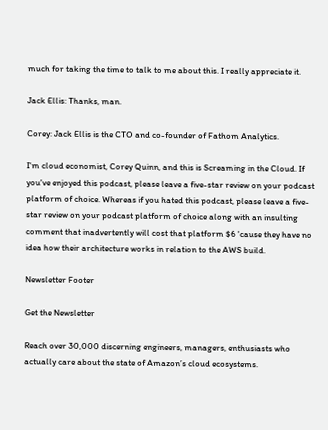much for taking the time to talk to me about this. I really appreciate it.

Jack Ellis: Thanks, man.

Corey: Jack Ellis is the CTO and co-founder of Fathom Analytics.

I'm cloud economist, Corey Quinn, and this is Screaming in the Cloud. If you've enjoyed this podcast, please leave a five-star review on your podcast platform of choice. Whereas if you hated this podcast, please leave a five-star review on your podcast platform of choice along with an insulting comment that inadvertently will cost that platform $6 'cause they have no idea how their architecture works in relation to the AWS build.

Newsletter Footer

Get the Newsletter

Reach over 30,000 discerning engineers, managers, enthusiasts who actually care about the state of Amazon’s cloud ecosystems.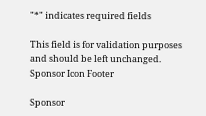"*" indicates required fields

This field is for validation purposes and should be left unchanged.
Sponsor Icon Footer

Sponsor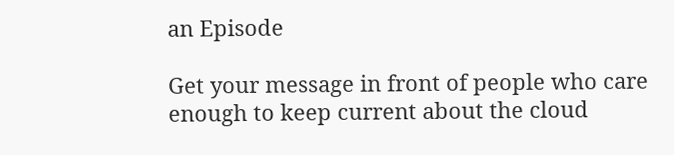an Episode

Get your message in front of people who care enough to keep current about the cloud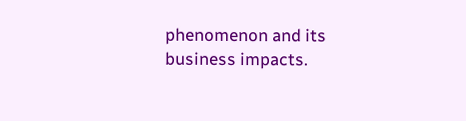phenomenon and its business impacts.